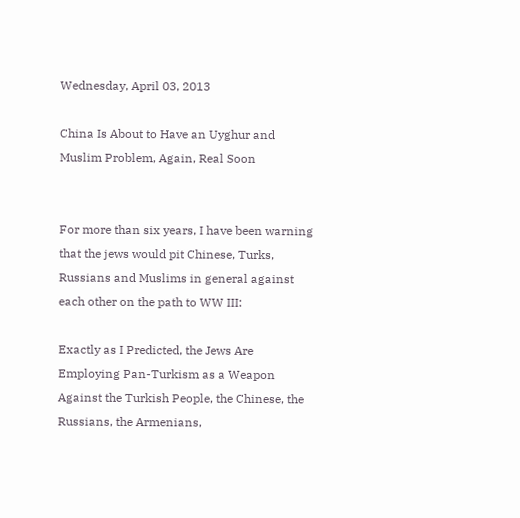Wednesday, April 03, 2013

China Is About to Have an Uyghur and Muslim Problem, Again, Real Soon


For more than six years, I have been warning that the jews would pit Chinese, Turks, Russians and Muslims in general against each other on the path to WW III:

Exactly as I Predicted, the Jews Are Employing Pan-Turkism as a Weapon Against the Turkish People, the Chinese, the Russians, the Armenians,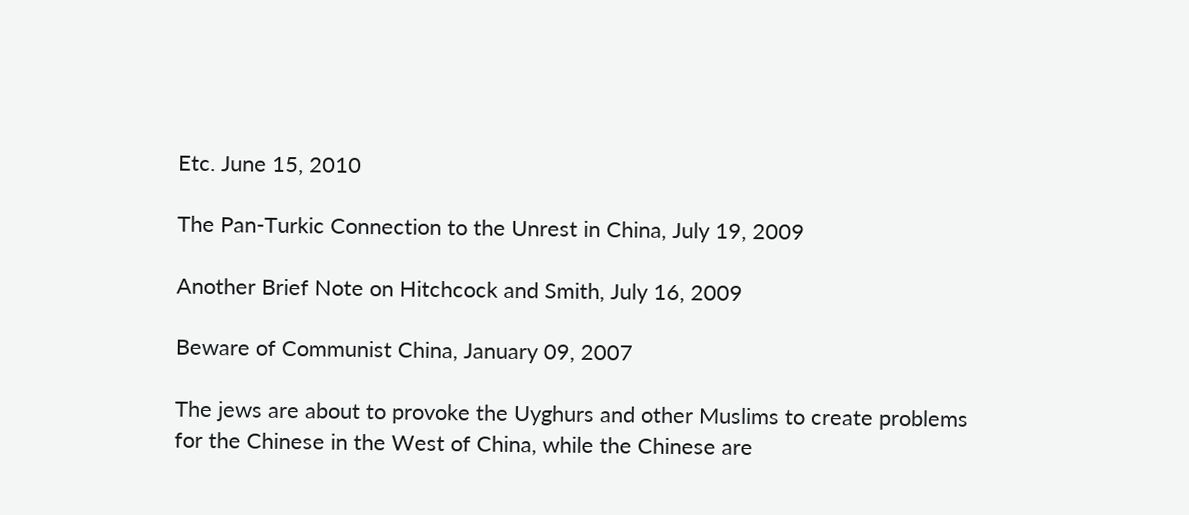Etc. June 15, 2010

The Pan-Turkic Connection to the Unrest in China, July 19, 2009

Another Brief Note on Hitchcock and Smith, July 16, 2009

Beware of Communist China, January 09, 2007

The jews are about to provoke the Uyghurs and other Muslims to create problems for the Chinese in the West of China, while the Chinese are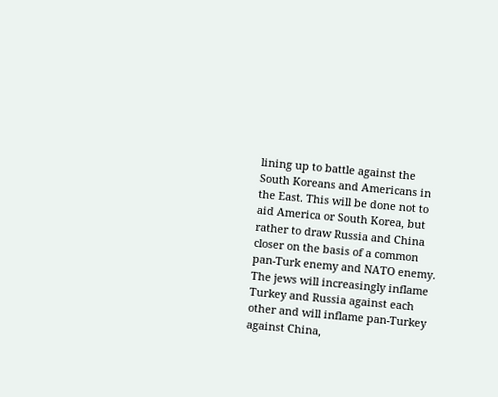lining up to battle against the South Koreans and Americans in the East. This will be done not to aid America or South Korea, but rather to draw Russia and China closer on the basis of a common pan-Turk enemy and NATO enemy. The jews will increasingly inflame Turkey and Russia against each other and will inflame pan-Turkey against China,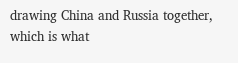drawing China and Russia together, which is what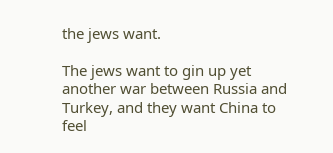the jews want.

The jews want to gin up yet another war between Russia and Turkey, and they want China to feel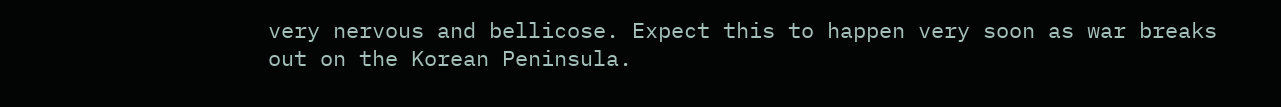very nervous and bellicose. Expect this to happen very soon as war breaks out on the Korean Peninsula.